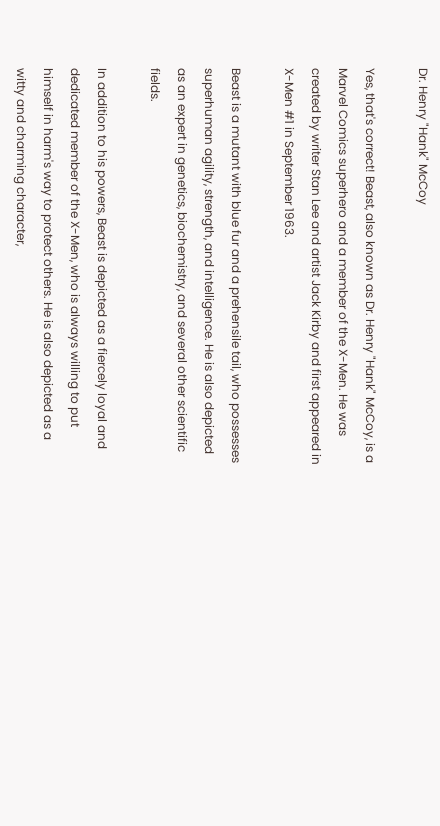Dr. Henry "Hank" McCoy

Yes, that's correct! Beast, also known as Dr. Henry "Hank" McCoy, is a Marvel Comics superhero and a member of the X-Men. He was created by writer Stan Lee and artist Jack Kirby and first appeared in X-Men #1 in September 1963.

Beast is a mutant with blue fur and a prehensile tail, who possesses superhuman agility, strength, and intelligence. He is also depicted as an expert in genetics, biochemistry, and several other scientific fields.

In addition to his powers, Beast is depicted as a fiercely loyal and dedicated member of the X-Men, who is always willing to put himself in harm's way to protect others. He is also depicted as a witty and charming character,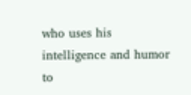who uses his intelligence and humor to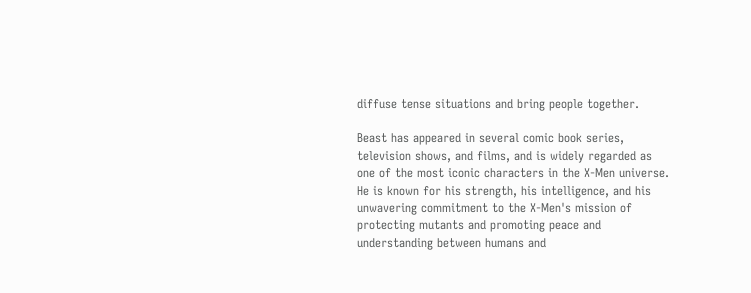diffuse tense situations and bring people together.

Beast has appeared in several comic book series, television shows, and films, and is widely regarded as one of the most iconic characters in the X-Men universe. He is known for his strength, his intelligence, and his unwavering commitment to the X-Men's mission of protecting mutants and promoting peace and understanding between humans and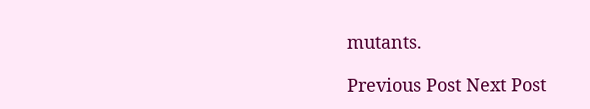mutants.

Previous Post Next Post